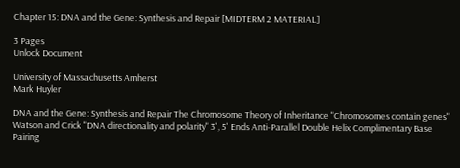Chapter 15: DNA and the Gene: Synthesis and Repair [MIDTERM 2 MATERIAL]

3 Pages
Unlock Document

University of Massachusetts Amherst
Mark Huyler

DNA and the Gene: Synthesis and Repair The Chromosome Theory of Inheritance "Chromosomes contain genes" Watson and Crick "DNA directionality and polarity" 3', 5' Ends Anti-Parallel Double Helix Complimentary Base Pairing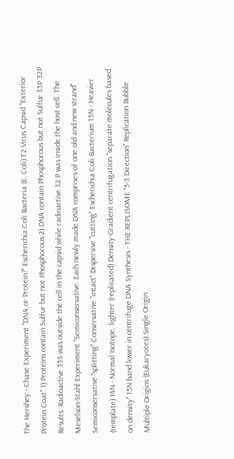The Hershey - Chase Experiment "DNA or Protein?" Escherichia Coli Bacteria (E. Coli) T2 Virus Capsid "Exterior Protein Coat" 1) Proteins contain Sulfur but not Phosphorous 2) DNA contain Phosphorous but not Sulfur 35P 32P Results: Radioactive 35S was outside the cell in the capsid while radioactive 32 P was inside the host cell. The Meselson-Stahl Experiment "Semiconservative: Each newly made DNA comprises of one old and new strand" Semiconservative "splitting" Conservative "intact" Dispersive "cutting" Escherichia Coli Bacterium 15N - Heavier (template) 14N - Normal Isotope, lighter (replicated) Density-Gradient centrifugation "separate molecules based on density" 15N band lower in centrifuge DNA Synthesis - THE REPLISOME "5-3 Direction" Replication Bubble Multiple Origins (Eukaryotes) Single Origin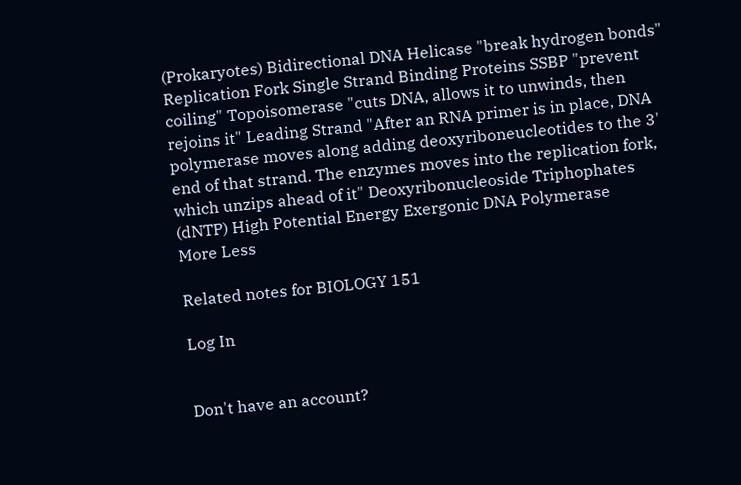(Prokaryotes) Bidirectional DNA Helicase "break hydrogen bonds" Replication Fork Single Strand Binding Proteins SSBP "prevent coiling" Topoisomerase "cuts DNA, allows it to unwinds, then rejoins it" Leading Strand "After an RNA primer is in place, DNA polymerase moves along adding deoxyriboneucleotides to the 3' end of that strand. The enzymes moves into the replication fork, which unzips ahead of it" Deoxyribonucleoside Triphophates (dNTP) High Potential Energy Exergonic DNA Polymerase
More Less

Related notes for BIOLOGY 151

Log In


Don't have an account?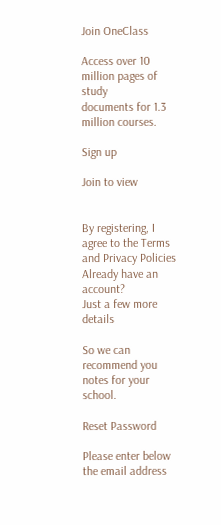Join OneClass

Access over 10 million pages of study
documents for 1.3 million courses.

Sign up

Join to view


By registering, I agree to the Terms and Privacy Policies
Already have an account?
Just a few more details

So we can recommend you notes for your school.

Reset Password

Please enter below the email address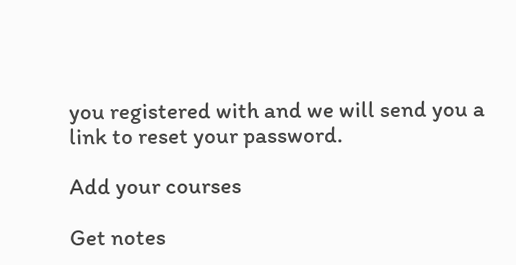you registered with and we will send you a link to reset your password.

Add your courses

Get notes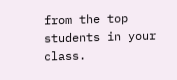from the top students in your class.